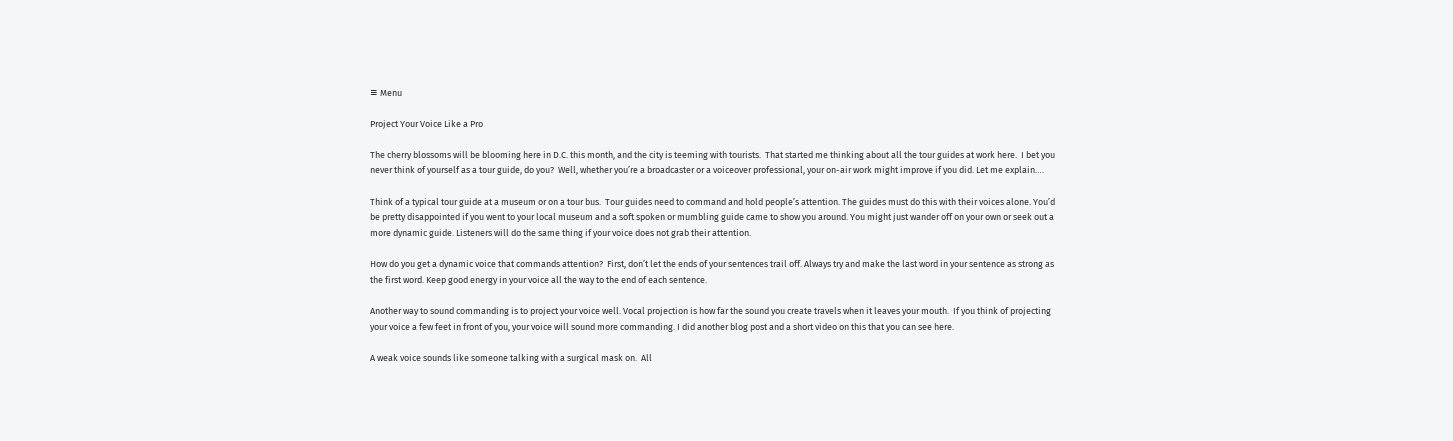≡ Menu

Project Your Voice Like a Pro

The cherry blossoms will be blooming here in D.C. this month, and the city is teeming with tourists.  That started me thinking about all the tour guides at work here.  I bet you never think of yourself as a tour guide, do you?  Well, whether you’re a broadcaster or a voiceover professional, your on-air work might improve if you did. Let me explain….

Think of a typical tour guide at a museum or on a tour bus.  Tour guides need to command and hold people’s attention. The guides must do this with their voices alone. You’d be pretty disappointed if you went to your local museum and a soft spoken or mumbling guide came to show you around. You might just wander off on your own or seek out a more dynamic guide. Listeners will do the same thing if your voice does not grab their attention.

How do you get a dynamic voice that commands attention?  First, don’t let the ends of your sentences trail off. Always try and make the last word in your sentence as strong as the first word. Keep good energy in your voice all the way to the end of each sentence.

Another way to sound commanding is to project your voice well. Vocal projection is how far the sound you create travels when it leaves your mouth.  If you think of projecting your voice a few feet in front of you, your voice will sound more commanding. I did another blog post and a short video on this that you can see here.

A weak voice sounds like someone talking with a surgical mask on.  All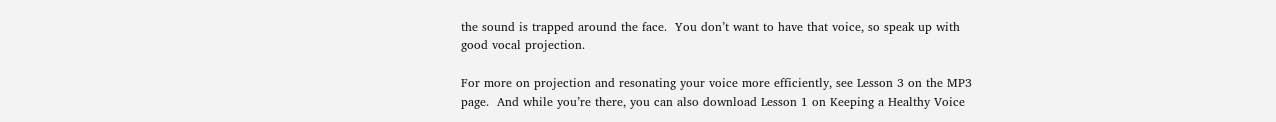the sound is trapped around the face.  You don’t want to have that voice, so speak up with good vocal projection.

For more on projection and resonating your voice more efficiently, see Lesson 3 on the MP3 page.  And while you’re there, you can also download Lesson 1 on Keeping a Healthy Voice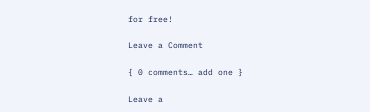for free!

Leave a Comment

{ 0 comments… add one }

Leave a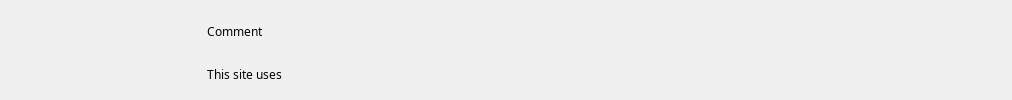Comment

This site uses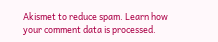Akismet to reduce spam. Learn how your comment data is processed.